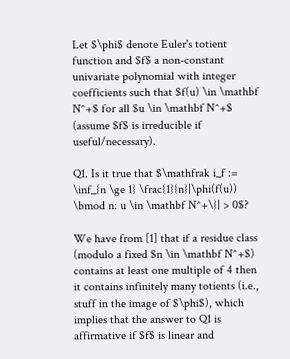Let $\phi$ denote Euler's totient function and $f$ a non-constant univariate polynomial with integer coefficients such that $f(u) \in \mathbf N^+$ for all $u \in \mathbf N^+$ (assume $f$ is irreducible if useful/necessary).

Q1. Is it true that $\mathfrak i_f := \inf_{n \ge 1} \frac{1}{n}|\phi(f(u)) \bmod n: u \in \mathbf N^+\}| > 0$?

We have from [1] that if a residue class (modulo a fixed $n \in \mathbf N^+$) contains at least one multiple of 4 then it contains infinitely many totients (i.e., stuff in the image of $\phi$), which implies that the answer to Q1 is affirmative if $f$ is linear and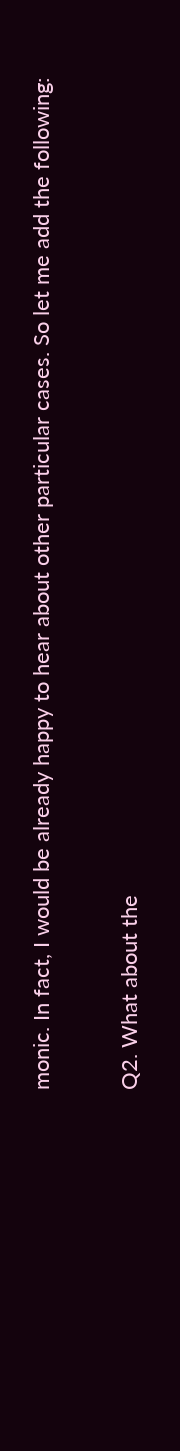monic. In fact, I would be already happy to hear about other particular cases. So let me add the following:

Q2. What about the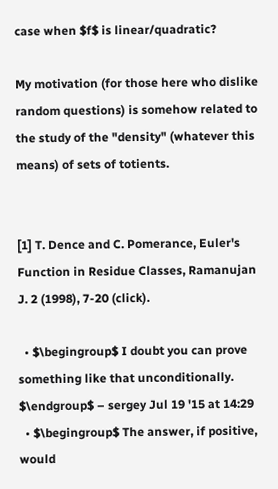case when $f$ is linear/quadratic?

My motivation (for those here who dislike random questions) is somehow related to the study of the "density" (whatever this means) of sets of totients.


[1] T. Dence and C. Pomerance, Euler's Function in Residue Classes, Ramanujan J. 2 (1998), 7-20 (click).

  • $\begingroup$ I doubt you can prove something like that unconditionally. $\endgroup$ – sergey Jul 19 '15 at 14:29
  • $\begingroup$ The answer, if positive, would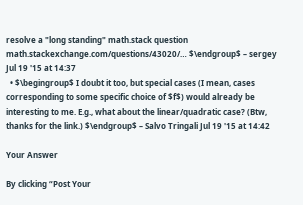resolve a "long standing" math.stack question math.stackexchange.com/questions/43020/… $\endgroup$ – sergey Jul 19 '15 at 14:37
  • $\begingroup$ I doubt it too, but special cases (I mean, cases corresponding to some specific choice of $f$) would already be interesting to me. E.g., what about the linear/quadratic case? (Btw, thanks for the link.) $\endgroup$ – Salvo Tringali Jul 19 '15 at 14:42

Your Answer

By clicking “Post Your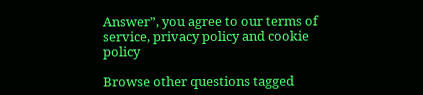Answer”, you agree to our terms of service, privacy policy and cookie policy

Browse other questions tagged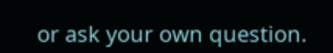or ask your own question.